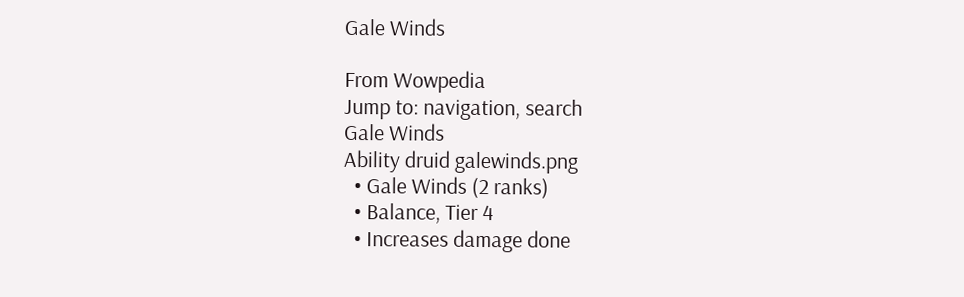Gale Winds

From Wowpedia
Jump to: navigation, search
Gale Winds
Ability druid galewinds.png
  • Gale Winds (2 ranks)
  • Balance, Tier 4
  • Increases damage done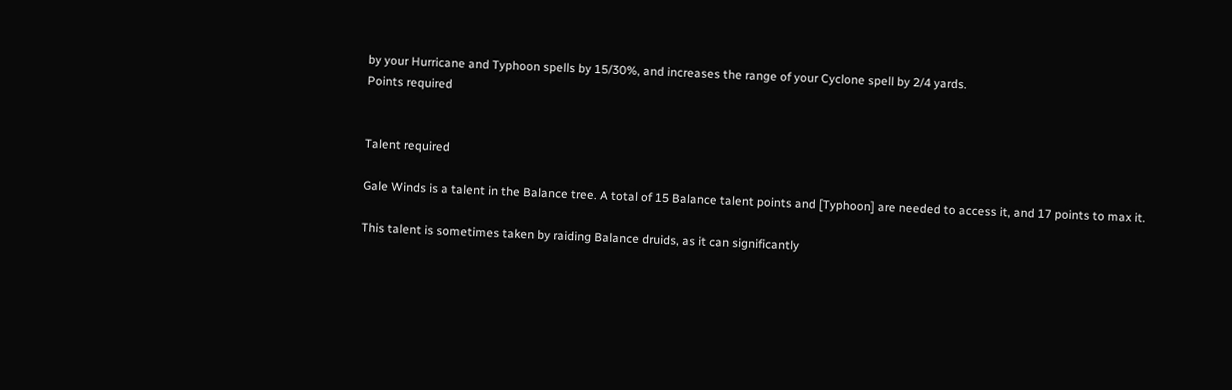by your Hurricane and Typhoon spells by 15/30%, and increases the range of your Cyclone spell by 2/4 yards.
Points required


Talent required

Gale Winds is a talent in the Balance tree. A total of 15 Balance talent points and [Typhoon] are needed to access it, and 17 points to max it.

This talent is sometimes taken by raiding Balance druids, as it can significantly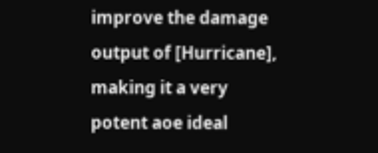improve the damage output of [Hurricane], making it a very potent aoe ideal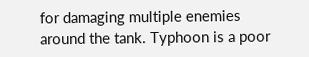for damaging multiple enemies around the tank. Typhoon is a poor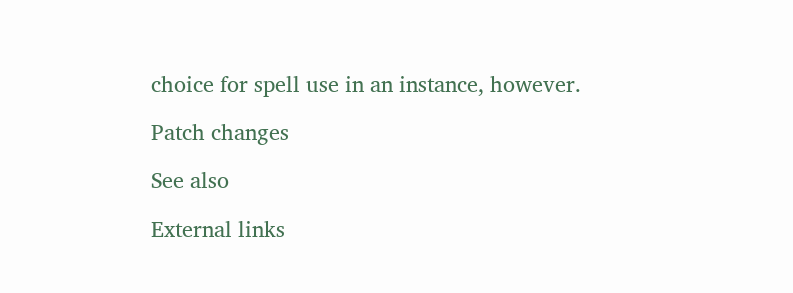choice for spell use in an instance, however.

Patch changes

See also

External links